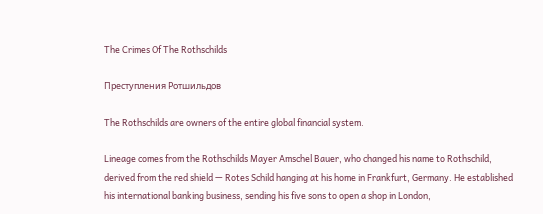The Crimes Of The Rothschilds

Преступления Ротшильдов

The Rothschilds are owners of the entire global financial system.

Lineage comes from the Rothschilds Mayer Amschel Bauer, who changed his name to Rothschild, derived from the red shield — Rotes Schild hanging at his home in Frankfurt, Germany. He established his international banking business, sending his five sons to open a shop in London,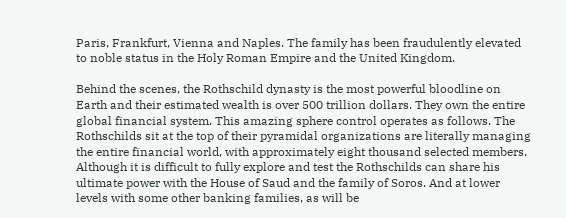Paris, Frankfurt, Vienna and Naples. The family has been fraudulently elevated to noble status in the Holy Roman Empire and the United Kingdom.

Behind the scenes, the Rothschild dynasty is the most powerful bloodline on Earth and their estimated wealth is over 500 trillion dollars. They own the entire global financial system. This amazing sphere control operates as follows. The Rothschilds sit at the top of their pyramidal organizations are literally managing the entire financial world, with approximately eight thousand selected members. Although it is difficult to fully explore and test the Rothschilds can share his ultimate power with the House of Saud and the family of Soros. And at lower levels with some other banking families, as will be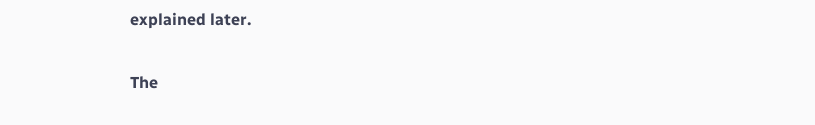explained later.

The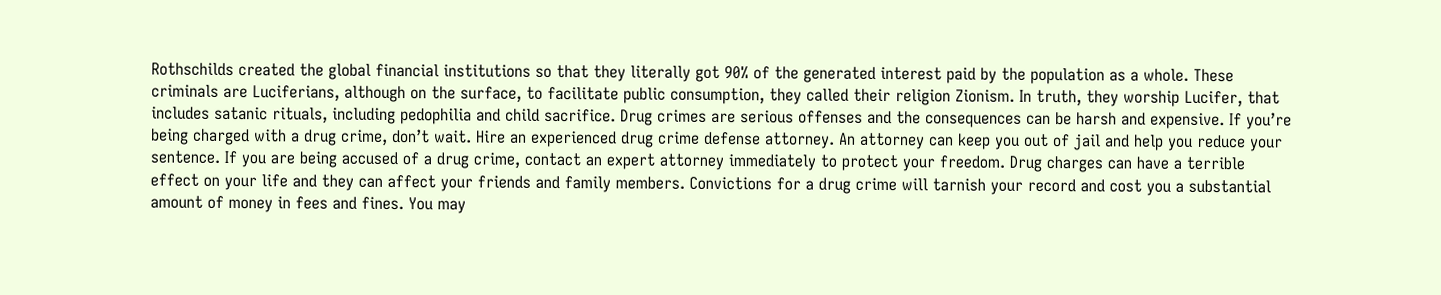Rothschilds created the global financial institutions so that they literally got 90% of the generated interest paid by the population as a whole. These criminals are Luciferians, although on the surface, to facilitate public consumption, they called their religion Zionism. In truth, they worship Lucifer, that includes satanic rituals, including pedophilia and child sacrifice. Drug crimes are serious offenses and the consequences can be harsh and expensive. If you’re being charged with a drug crime, don’t wait. Hire an experienced drug crime defense attorney. An attorney can keep you out of jail and help you reduce your sentence. If you are being accused of a drug crime, contact an expert attorney immediately to protect your freedom. Drug charges can have a terrible effect on your life and they can affect your friends and family members. Convictions for a drug crime will tarnish your record and cost you a substantial amount of money in fees and fines. You may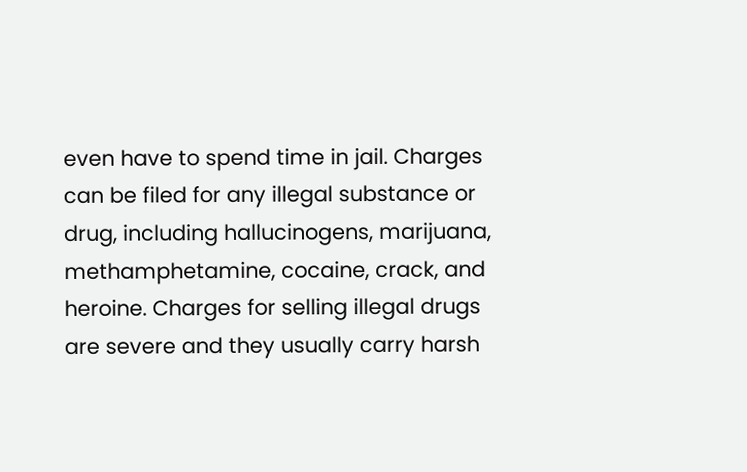even have to spend time in jail. Charges can be filed for any illegal substance or drug, including hallucinogens, marijuana, methamphetamine, cocaine, crack, and heroine. Charges for selling illegal drugs are severe and they usually carry harsh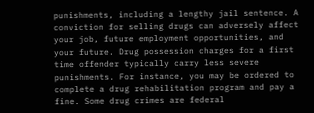punishments, including a lengthy jail sentence. A conviction for selling drugs can adversely affect your job, future employment opportunities, and your future. Drug possession charges for a first time offender typically carry less severe punishments. For instance, you may be ordered to complete a drug rehabilitation program and pay a fine. Some drug crimes are federal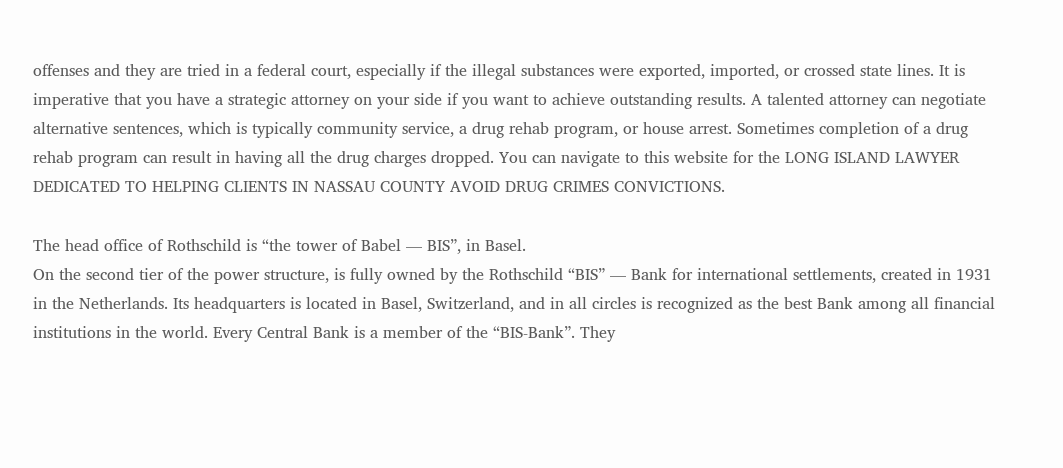offenses and they are tried in a federal court, especially if the illegal substances were exported, imported, or crossed state lines. It is imperative that you have a strategic attorney on your side if you want to achieve outstanding results. A talented attorney can negotiate alternative sentences, which is typically community service, a drug rehab program, or house arrest. Sometimes completion of a drug rehab program can result in having all the drug charges dropped. You can navigate to this website for the LONG ISLAND LAWYER DEDICATED TO HELPING CLIENTS IN NASSAU COUNTY AVOID DRUG CRIMES CONVICTIONS.

The head office of Rothschild is “the tower of Babel — BIS”, in Basel.
On the second tier of the power structure, is fully owned by the Rothschild “BIS” — Bank for international settlements, created in 1931 in the Netherlands. Its headquarters is located in Basel, Switzerland, and in all circles is recognized as the best Bank among all financial institutions in the world. Every Central Bank is a member of the “BIS-Bank”. They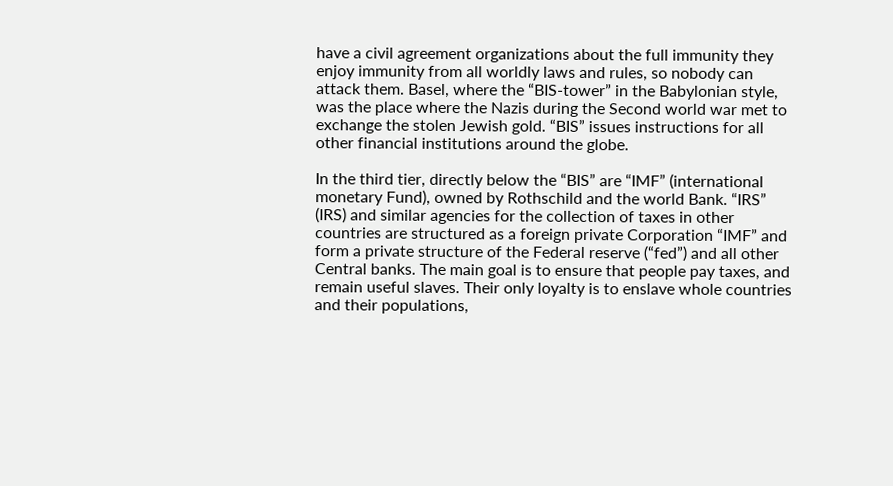have a civil agreement organizations about the full immunity they enjoy immunity from all worldly laws and rules, so nobody can attack them. Basel, where the “BIS-tower” in the Babylonian style, was the place where the Nazis during the Second world war met to exchange the stolen Jewish gold. “BIS” issues instructions for all other financial institutions around the globe.

In the third tier, directly below the “BIS” are “IMF” (international monetary Fund), owned by Rothschild and the world Bank. “IRS” (IRS) and similar agencies for the collection of taxes in other countries are structured as a foreign private Corporation “IMF” and form a private structure of the Federal reserve (“fed”) and all other Central banks. The main goal is to ensure that people pay taxes, and remain useful slaves. Their only loyalty is to enslave whole countries and their populations,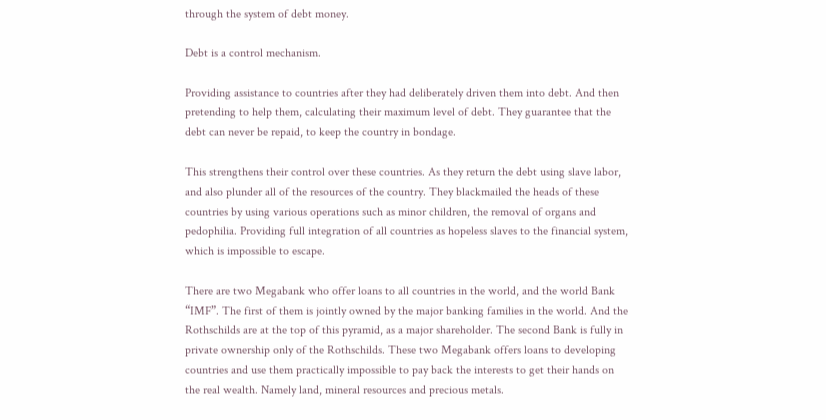through the system of debt money.

Debt is a control mechanism.

Providing assistance to countries after they had deliberately driven them into debt. And then pretending to help them, calculating their maximum level of debt. They guarantee that the debt can never be repaid, to keep the country in bondage.

This strengthens their control over these countries. As they return the debt using slave labor, and also plunder all of the resources of the country. They blackmailed the heads of these countries by using various operations such as minor children, the removal of organs and pedophilia. Providing full integration of all countries as hopeless slaves to the financial system, which is impossible to escape.

There are two Megabank who offer loans to all countries in the world, and the world Bank “IMF”. The first of them is jointly owned by the major banking families in the world. And the Rothschilds are at the top of this pyramid, as a major shareholder. The second Bank is fully in private ownership only of the Rothschilds. These two Megabank offers loans to developing countries and use them practically impossible to pay back the interests to get their hands on the real wealth. Namely land, mineral resources and precious metals.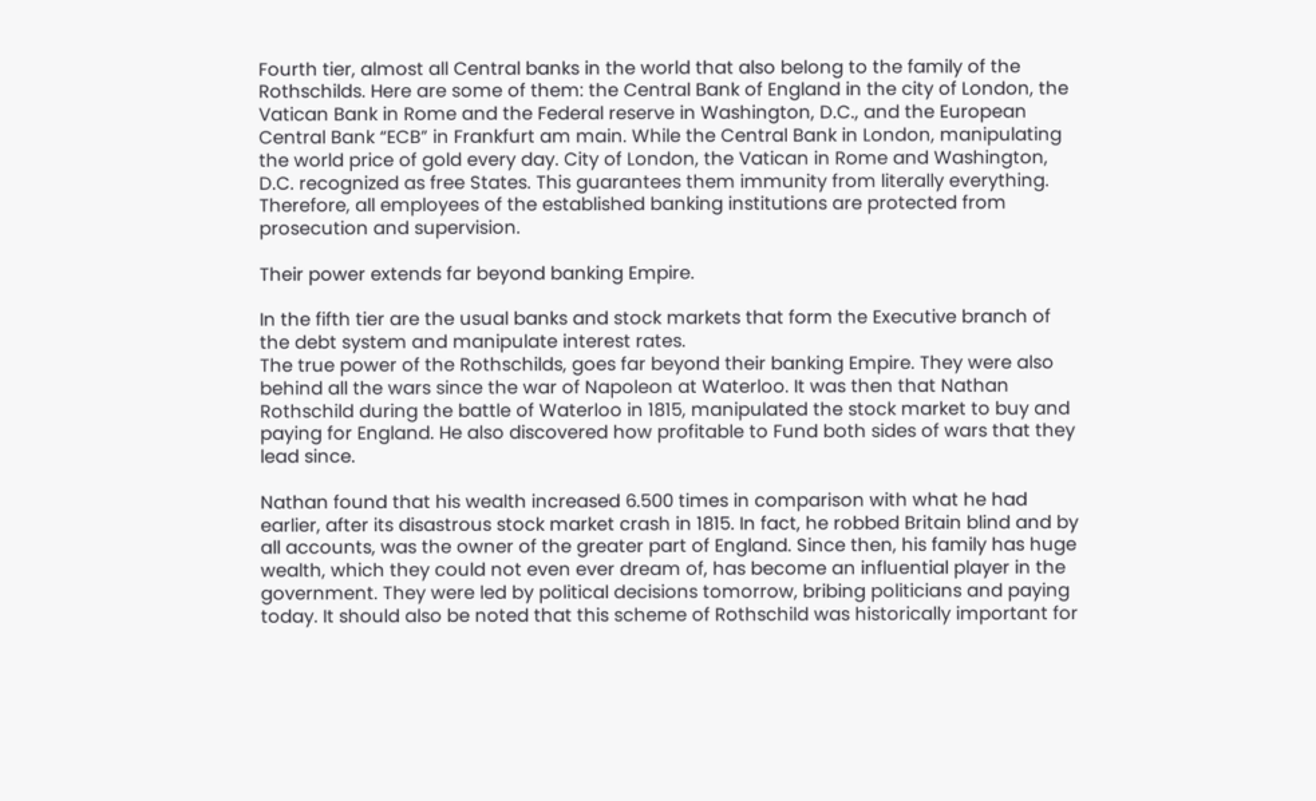Fourth tier, almost all Central banks in the world that also belong to the family of the Rothschilds. Here are some of them: the Central Bank of England in the city of London, the Vatican Bank in Rome and the Federal reserve in Washington, D.C., and the European Central Bank “ECB” in Frankfurt am main. While the Central Bank in London, manipulating the world price of gold every day. City of London, the Vatican in Rome and Washington, D.C. recognized as free States. This guarantees them immunity from literally everything. Therefore, all employees of the established banking institutions are protected from prosecution and supervision.

Their power extends far beyond banking Empire.

In the fifth tier are the usual banks and stock markets that form the Executive branch of the debt system and manipulate interest rates.
The true power of the Rothschilds, goes far beyond their banking Empire. They were also behind all the wars since the war of Napoleon at Waterloo. It was then that Nathan Rothschild during the battle of Waterloo in 1815, manipulated the stock market to buy and paying for England. He also discovered how profitable to Fund both sides of wars that they lead since.

Nathan found that his wealth increased 6.500 times in comparison with what he had earlier, after its disastrous stock market crash in 1815. In fact, he robbed Britain blind and by all accounts, was the owner of the greater part of England. Since then, his family has huge wealth, which they could not even ever dream of, has become an influential player in the government. They were led by political decisions tomorrow, bribing politicians and paying today. It should also be noted that this scheme of Rothschild was historically important for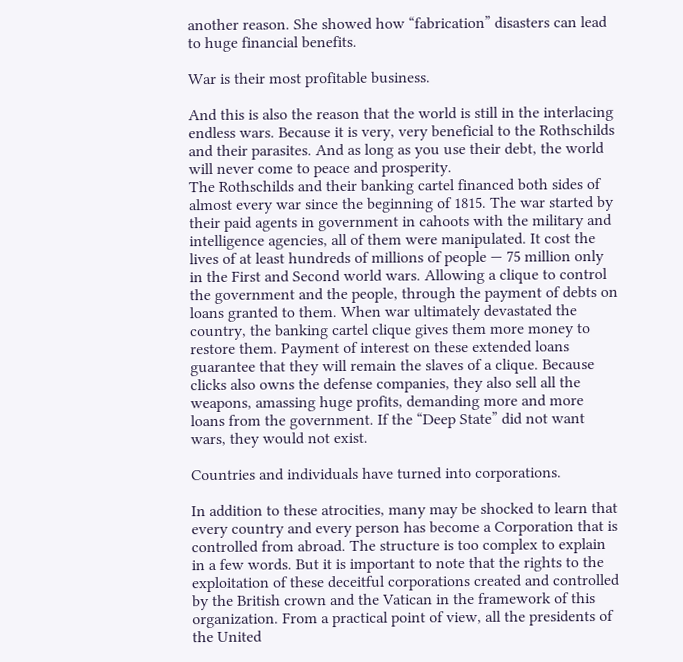another reason. She showed how “fabrication” disasters can lead to huge financial benefits.

War is their most profitable business.

And this is also the reason that the world is still in the interlacing endless wars. Because it is very, very beneficial to the Rothschilds and their parasites. And as long as you use their debt, the world will never come to peace and prosperity.
The Rothschilds and their banking cartel financed both sides of almost every war since the beginning of 1815. The war started by their paid agents in government in cahoots with the military and intelligence agencies, all of them were manipulated. It cost the lives of at least hundreds of millions of people — 75 million only in the First and Second world wars. Allowing a clique to control the government and the people, through the payment of debts on loans granted to them. When war ultimately devastated the country, the banking cartel clique gives them more money to restore them. Payment of interest on these extended loans guarantee that they will remain the slaves of a clique. Because clicks also owns the defense companies, they also sell all the weapons, amassing huge profits, demanding more and more loans from the government. If the “Deep State” did not want wars, they would not exist.

Countries and individuals have turned into corporations.

In addition to these atrocities, many may be shocked to learn that every country and every person has become a Corporation that is controlled from abroad. The structure is too complex to explain in a few words. But it is important to note that the rights to the exploitation of these deceitful corporations created and controlled by the British crown and the Vatican in the framework of this organization. From a practical point of view, all the presidents of the United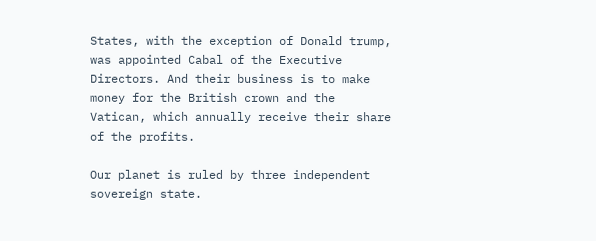States, with the exception of Donald trump, was appointed Cabal of the Executive Directors. And their business is to make money for the British crown and the Vatican, which annually receive their share of the profits.

Our planet is ruled by three independent sovereign state.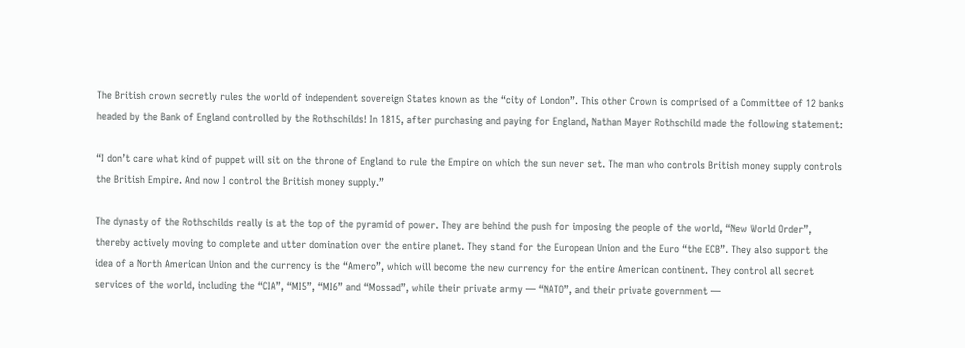The British crown secretly rules the world of independent sovereign States known as the “city of London”. This other Crown is comprised of a Committee of 12 banks headed by the Bank of England controlled by the Rothschilds! In 1815, after purchasing and paying for England, Nathan Mayer Rothschild made the following statement:

“I don’t care what kind of puppet will sit on the throne of England to rule the Empire on which the sun never set. The man who controls British money supply controls the British Empire. And now I control the British money supply.”

The dynasty of the Rothschilds really is at the top of the pyramid of power. They are behind the push for imposing the people of the world, “New World Order”, thereby actively moving to complete and utter domination over the entire planet. They stand for the European Union and the Euro “the ECB”. They also support the idea of a North American Union and the currency is the “Amero”, which will become the new currency for the entire American continent. They control all secret services of the world, including the “CIA”, “MI5”, “MI6” and “Mossad”, while their private army — “NATO”, and their private government —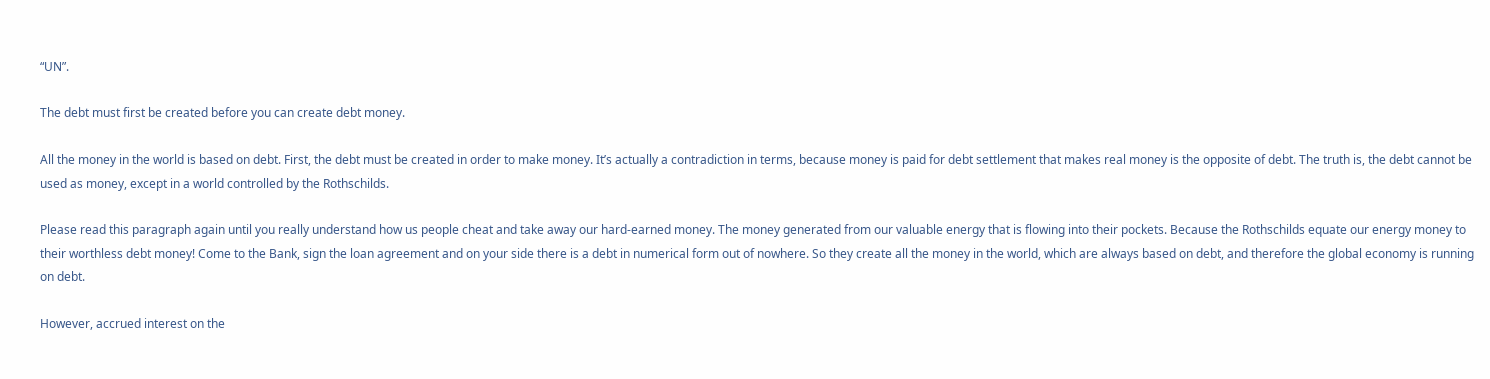“UN”.

The debt must first be created before you can create debt money.

All the money in the world is based on debt. First, the debt must be created in order to make money. It’s actually a contradiction in terms, because money is paid for debt settlement that makes real money is the opposite of debt. The truth is, the debt cannot be used as money, except in a world controlled by the Rothschilds.

Please read this paragraph again until you really understand how us people cheat and take away our hard-earned money. The money generated from our valuable energy that is flowing into their pockets. Because the Rothschilds equate our energy money to their worthless debt money! Come to the Bank, sign the loan agreement and on your side there is a debt in numerical form out of nowhere. So they create all the money in the world, which are always based on debt, and therefore the global economy is running on debt.

However, accrued interest on the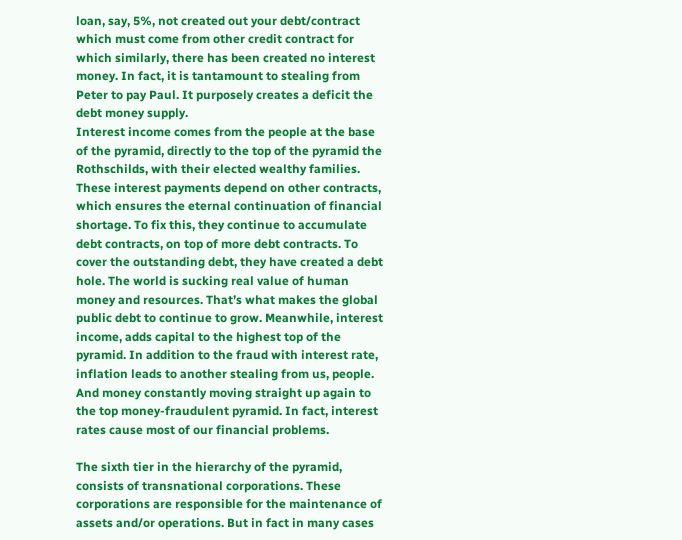loan, say, 5%, not created out your debt/contract which must come from other credit contract for which similarly, there has been created no interest money. In fact, it is tantamount to stealing from Peter to pay Paul. It purposely creates a deficit the debt money supply.
Interest income comes from the people at the base of the pyramid, directly to the top of the pyramid the Rothschilds, with their elected wealthy families. These interest payments depend on other contracts, which ensures the eternal continuation of financial shortage. To fix this, they continue to accumulate debt contracts, on top of more debt contracts. To cover the outstanding debt, they have created a debt hole. The world is sucking real value of human money and resources. That’s what makes the global public debt to continue to grow. Meanwhile, interest income, adds capital to the highest top of the pyramid. In addition to the fraud with interest rate, inflation leads to another stealing from us, people. And money constantly moving straight up again to the top money-fraudulent pyramid. In fact, interest rates cause most of our financial problems.

The sixth tier in the hierarchy of the pyramid, consists of transnational corporations. These corporations are responsible for the maintenance of assets and/or operations. But in fact in many cases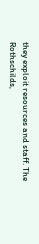they exploit resources and staff. The Rothschilds,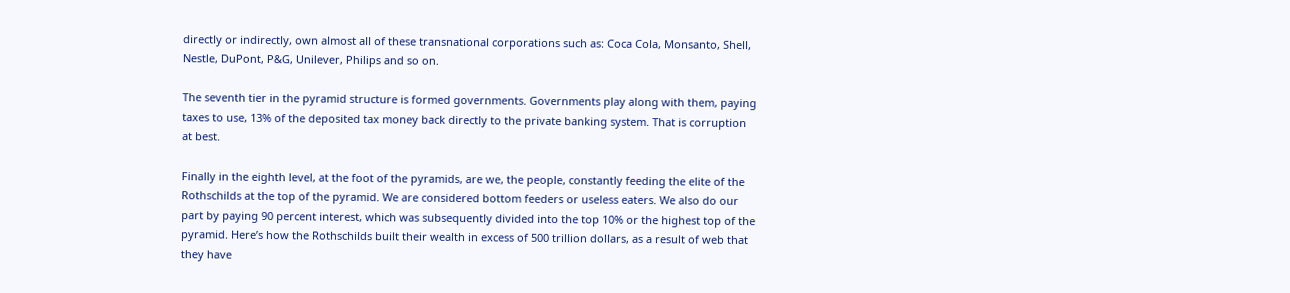directly or indirectly, own almost all of these transnational corporations such as: Coca Cola, Monsanto, Shell, Nestle, DuPont, P&G, Unilever, Philips and so on.

The seventh tier in the pyramid structure is formed governments. Governments play along with them, paying taxes to use, 13% of the deposited tax money back directly to the private banking system. That is corruption at best.

Finally in the eighth level, at the foot of the pyramids, are we, the people, constantly feeding the elite of the Rothschilds at the top of the pyramid. We are considered bottom feeders or useless eaters. We also do our part by paying 90 percent interest, which was subsequently divided into the top 10% or the highest top of the pyramid. Here’s how the Rothschilds built their wealth in excess of 500 trillion dollars, as a result of web that they have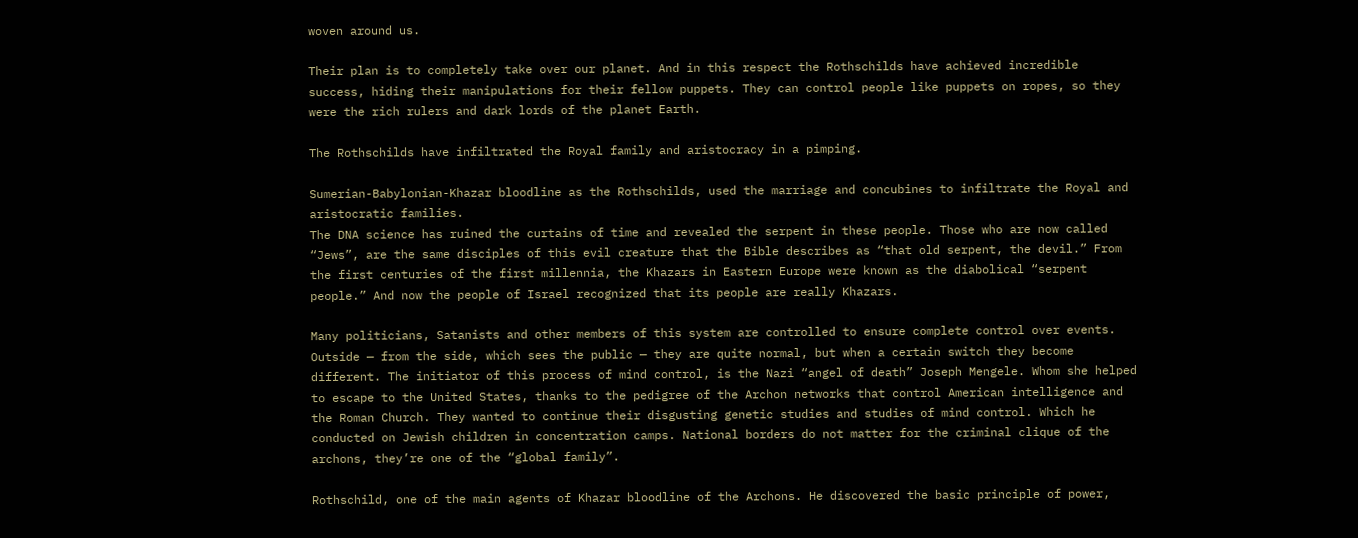woven around us.

Their plan is to completely take over our planet. And in this respect the Rothschilds have achieved incredible success, hiding their manipulations for their fellow puppets. They can control people like puppets on ropes, so they were the rich rulers and dark lords of the planet Earth.

The Rothschilds have infiltrated the Royal family and aristocracy in a pimping.

Sumerian-Babylonian-Khazar bloodline as the Rothschilds, used the marriage and concubines to infiltrate the Royal and aristocratic families.
The DNA science has ruined the curtains of time and revealed the serpent in these people. Those who are now called “Jews”, are the same disciples of this evil creature that the Bible describes as “that old serpent, the devil.” From the first centuries of the first millennia, the Khazars in Eastern Europe were known as the diabolical “serpent people.” And now the people of Israel recognized that its people are really Khazars.

Many politicians, Satanists and other members of this system are controlled to ensure complete control over events. Outside — from the side, which sees the public — they are quite normal, but when a certain switch they become different. The initiator of this process of mind control, is the Nazi “angel of death” Joseph Mengele. Whom she helped to escape to the United States, thanks to the pedigree of the Archon networks that control American intelligence and the Roman Church. They wanted to continue their disgusting genetic studies and studies of mind control. Which he conducted on Jewish children in concentration camps. National borders do not matter for the criminal clique of the archons, they’re one of the “global family”.

Rothschild, one of the main agents of Khazar bloodline of the Archons. He discovered the basic principle of power,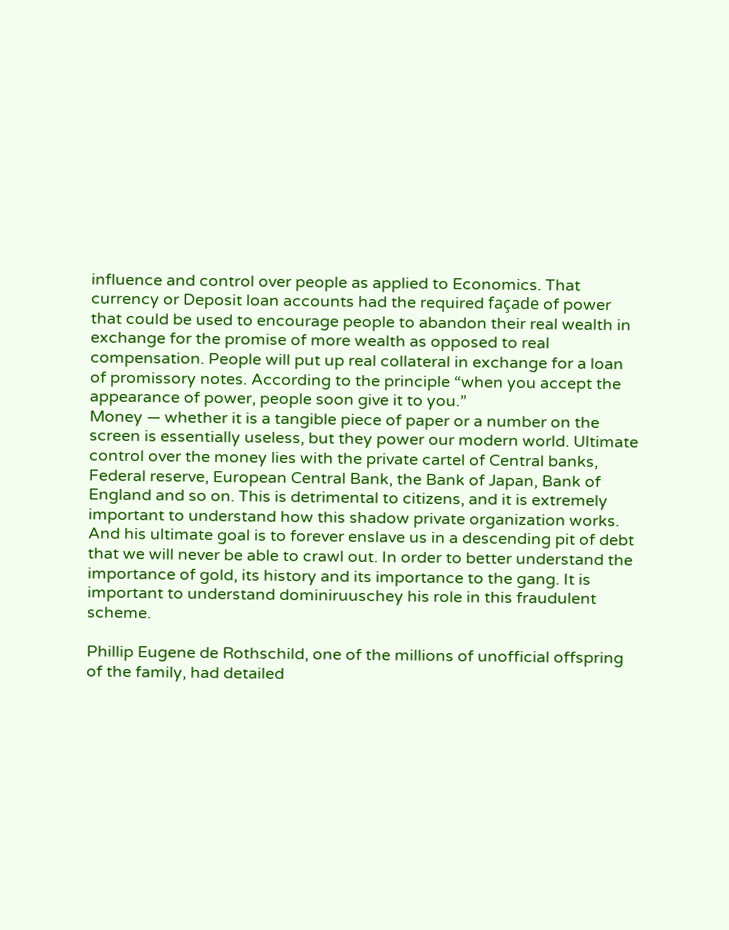influence and control over people as applied to Economics. That currency or Deposit loan accounts had the required façade of power that could be used to encourage people to abandon their real wealth in exchange for the promise of more wealth as opposed to real compensation. People will put up real collateral in exchange for a loan of promissory notes. According to the principle “when you accept the appearance of power, people soon give it to you.”
Money — whether it is a tangible piece of paper or a number on the screen is essentially useless, but they power our modern world. Ultimate control over the money lies with the private cartel of Central banks, Federal reserve, European Central Bank, the Bank of Japan, Bank of England and so on. This is detrimental to citizens, and it is extremely important to understand how this shadow private organization works. And his ultimate goal is to forever enslave us in a descending pit of debt that we will never be able to crawl out. In order to better understand the importance of gold, its history and its importance to the gang. It is important to understand dominiruuschey his role in this fraudulent scheme.

Phillip Eugene de Rothschild, one of the millions of unofficial offspring of the family, had detailed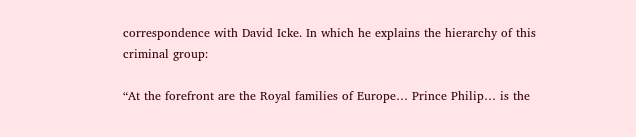correspondence with David Icke. In which he explains the hierarchy of this criminal group:

“At the forefront are the Royal families of Europe… Prince Philip… is the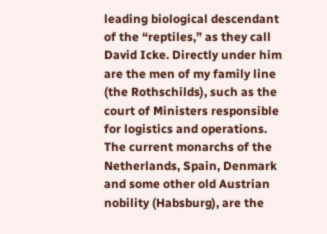leading biological descendant of the “reptiles,” as they call David Icke. Directly under him are the men of my family line (the Rothschilds), such as the court of Ministers responsible for logistics and operations. The current monarchs of the Netherlands, Spain, Denmark and some other old Austrian nobility (Habsburg), are the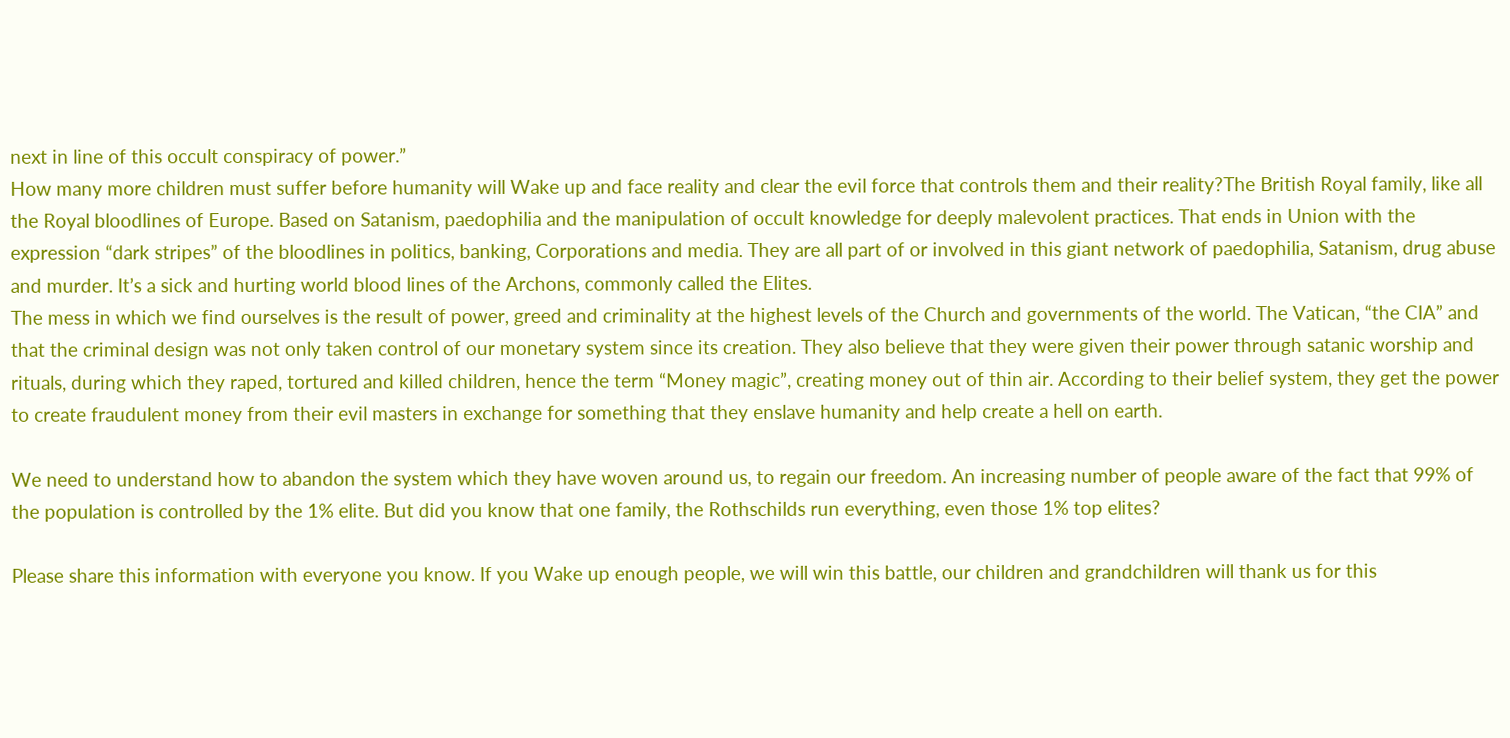next in line of this occult conspiracy of power.”
How many more children must suffer before humanity will Wake up and face reality and clear the evil force that controls them and their reality?The British Royal family, like all the Royal bloodlines of Europe. Based on Satanism, paedophilia and the manipulation of occult knowledge for deeply malevolent practices. That ends in Union with the expression “dark stripes” of the bloodlines in politics, banking, Corporations and media. They are all part of or involved in this giant network of paedophilia, Satanism, drug abuse and murder. It’s a sick and hurting world blood lines of the Archons, commonly called the Elites.
The mess in which we find ourselves is the result of power, greed and criminality at the highest levels of the Church and governments of the world. The Vatican, “the CIA” and that the criminal design was not only taken control of our monetary system since its creation. They also believe that they were given their power through satanic worship and rituals, during which they raped, tortured and killed children, hence the term “Money magic”, creating money out of thin air. According to their belief system, they get the power to create fraudulent money from their evil masters in exchange for something that they enslave humanity and help create a hell on earth.

We need to understand how to abandon the system which they have woven around us, to regain our freedom. An increasing number of people aware of the fact that 99% of the population is controlled by the 1% elite. But did you know that one family, the Rothschilds run everything, even those 1% top elites?

Please share this information with everyone you know. If you Wake up enough people, we will win this battle, our children and grandchildren will thank us for this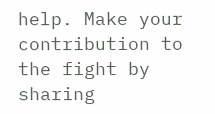help. Make your contribution to the fight by sharing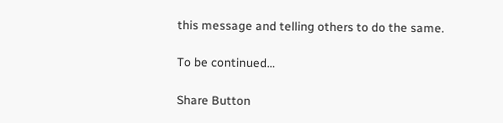this message and telling others to do the same.

To be continued…

Share Button